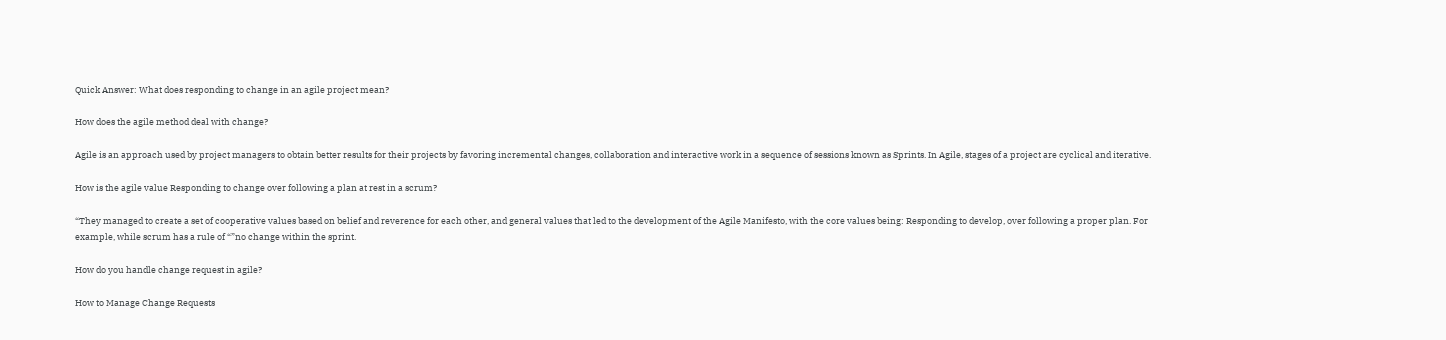Quick Answer: What does responding to change in an agile project mean?

How does the agile method deal with change?

Agile is an approach used by project managers to obtain better results for their projects by favoring incremental changes, collaboration and interactive work in a sequence of sessions known as Sprints. In Agile, stages of a project are cyclical and iterative.

How is the agile value Responding to change over following a plan at rest in a scrum?

“They managed to create a set of cooperative values based on belief and reverence for each other, and general values that led to the development of the Agile Manifesto, with the core values being: Responding to develop, over following a proper plan. For example, while scrum has a rule of “”no change within the sprint.

How do you handle change request in agile?

How to Manage Change Requests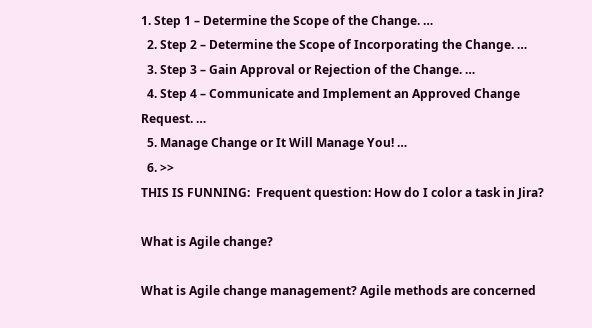1. Step 1 – Determine the Scope of the Change. …
  2. Step 2 – Determine the Scope of Incorporating the Change. …
  3. Step 3 – Gain Approval or Rejection of the Change. …
  4. Step 4 – Communicate and Implement an Approved Change Request. …
  5. Manage Change or It Will Manage You! …
  6. >>
THIS IS FUNNING:  Frequent question: How do I color a task in Jira?

What is Agile change?

What is Agile change management? Agile methods are concerned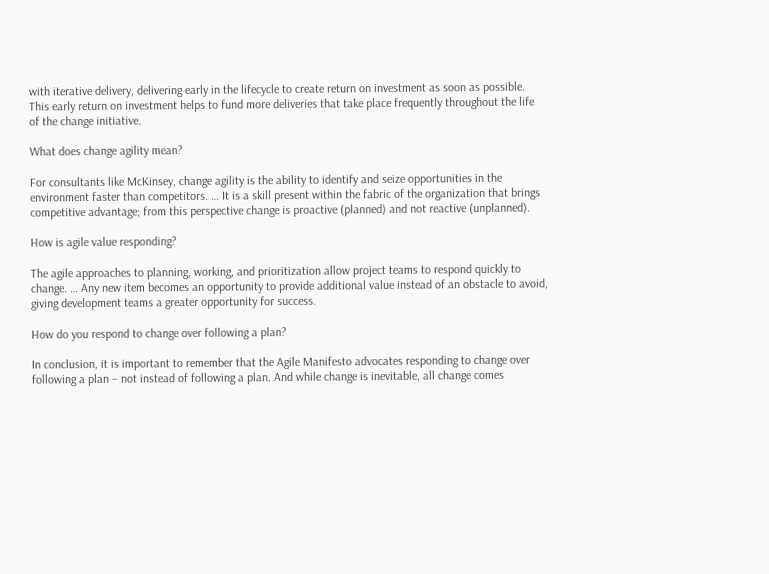with iterative delivery, delivering early in the lifecycle to create return on investment as soon as possible. This early return on investment helps to fund more deliveries that take place frequently throughout the life of the change initiative.

What does change agility mean?

For consultants like McKinsey, change agility is the ability to identify and seize opportunities in the environment faster than competitors. … It is a skill present within the fabric of the organization that brings competitive advantage; from this perspective change is proactive (planned) and not reactive (unplanned).

How is agile value responding?

The agile approaches to planning, working, and prioritization allow project teams to respond quickly to change. … Any new item becomes an opportunity to provide additional value instead of an obstacle to avoid, giving development teams a greater opportunity for success.

How do you respond to change over following a plan?

In conclusion, it is important to remember that the Agile Manifesto advocates responding to change over following a plan – not instead of following a plan. And while change is inevitable, all change comes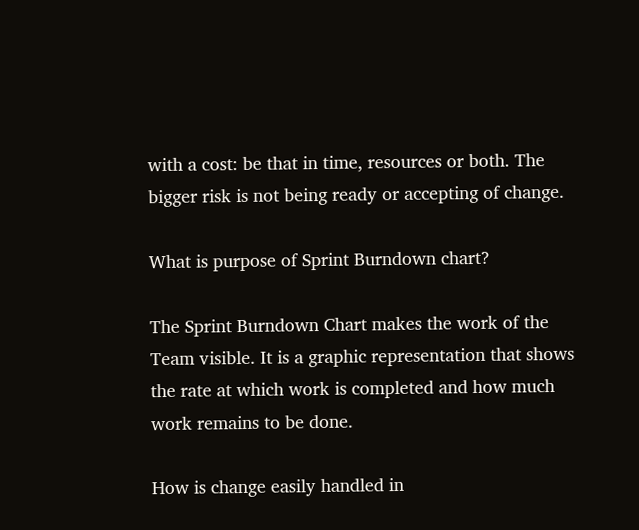with a cost: be that in time, resources or both. The bigger risk is not being ready or accepting of change.

What is purpose of Sprint Burndown chart?

The Sprint Burndown Chart makes the work of the Team visible. It is a graphic representation that shows the rate at which work is completed and how much work remains to be done.

How is change easily handled in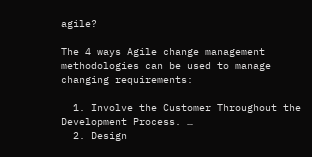agile?

The 4 ways Agile change management methodologies can be used to manage changing requirements:

  1. Involve the Customer Throughout the Development Process. …
  2. Design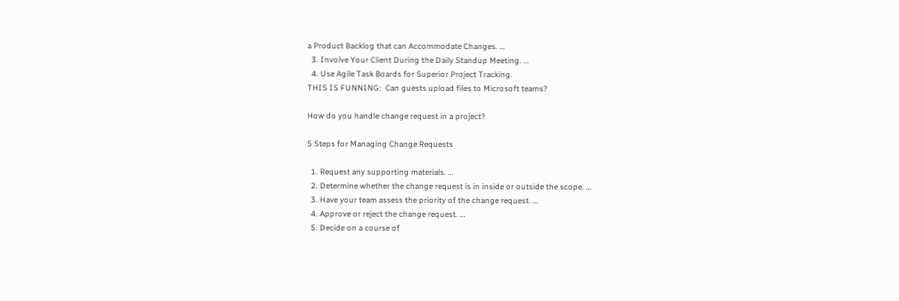a Product Backlog that can Accommodate Changes. …
  3. Involve Your Client During the Daily Standup Meeting. …
  4. Use Agile Task Boards for Superior Project Tracking.
THIS IS FUNNING:  Can guests upload files to Microsoft teams?

How do you handle change request in a project?

5 Steps for Managing Change Requests

  1. Request any supporting materials. …
  2. Determine whether the change request is in inside or outside the scope. …
  3. Have your team assess the priority of the change request. …
  4. Approve or reject the change request. …
  5. Decide on a course of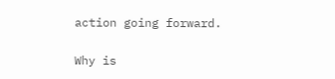action going forward.

Why is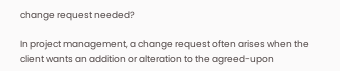change request needed?

In project management, a change request often arises when the client wants an addition or alteration to the agreed-upon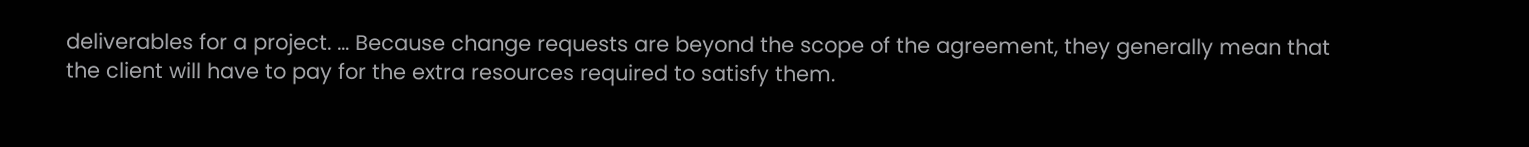deliverables for a project. … Because change requests are beyond the scope of the agreement, they generally mean that the client will have to pay for the extra resources required to satisfy them.